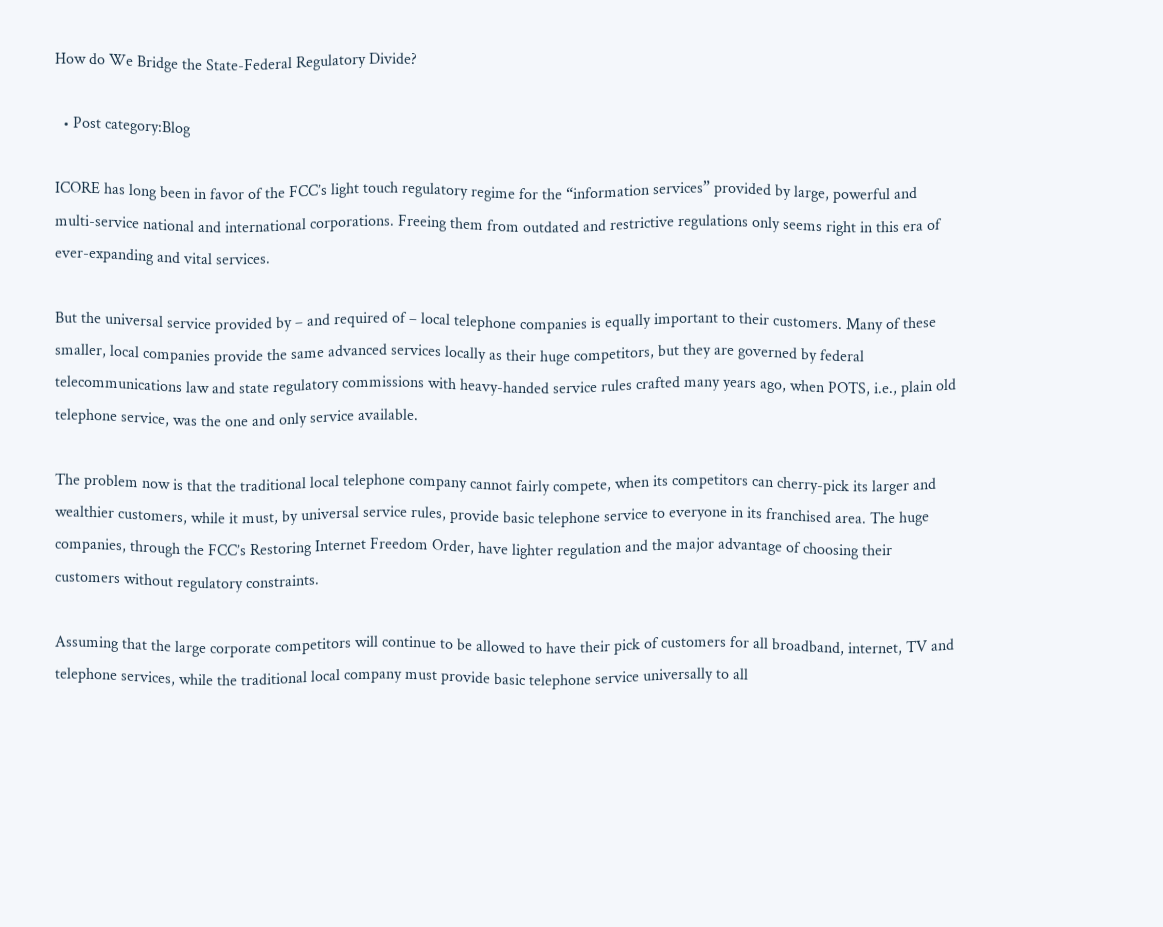How do We Bridge the State-Federal Regulatory Divide?

  • Post category:Blog

ICORE has long been in favor of the FCC’s light touch regulatory regime for the “information services” provided by large, powerful and multi-service national and international corporations. Freeing them from outdated and restrictive regulations only seems right in this era of ever-expanding and vital services.

But the universal service provided by – and required of – local telephone companies is equally important to their customers. Many of these smaller, local companies provide the same advanced services locally as their huge competitors, but they are governed by federal telecommunications law and state regulatory commissions with heavy-handed service rules crafted many years ago, when POTS, i.e., plain old telephone service, was the one and only service available.

The problem now is that the traditional local telephone company cannot fairly compete, when its competitors can cherry-pick its larger and wealthier customers, while it must, by universal service rules, provide basic telephone service to everyone in its franchised area. The huge companies, through the FCC’s Restoring Internet Freedom Order, have lighter regulation and the major advantage of choosing their customers without regulatory constraints.

Assuming that the large corporate competitors will continue to be allowed to have their pick of customers for all broadband, internet, TV and telephone services, while the traditional local company must provide basic telephone service universally to all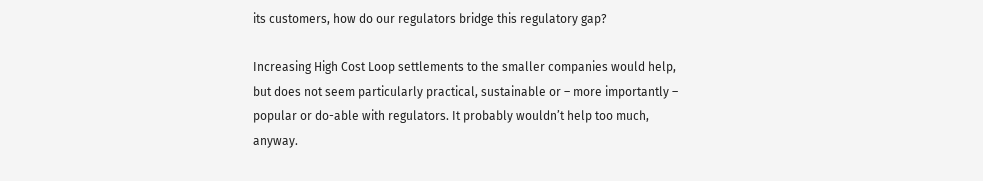its customers, how do our regulators bridge this regulatory gap?

Increasing High Cost Loop settlements to the smaller companies would help, but does not seem particularly practical, sustainable or – more importantly – popular or do-able with regulators. It probably wouldn’t help too much, anyway.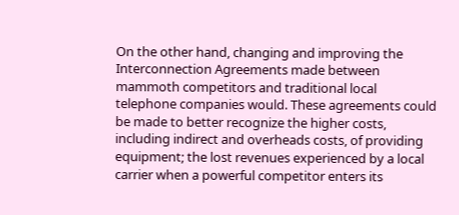On the other hand, changing and improving the Interconnection Agreements made between mammoth competitors and traditional local telephone companies would. These agreements could be made to better recognize the higher costs, including indirect and overheads costs, of providing equipment; the lost revenues experienced by a local carrier when a powerful competitor enters its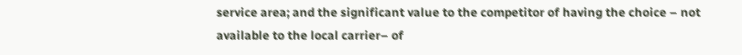service area; and the significant value to the competitor of having the choice – not available to the local carrier– of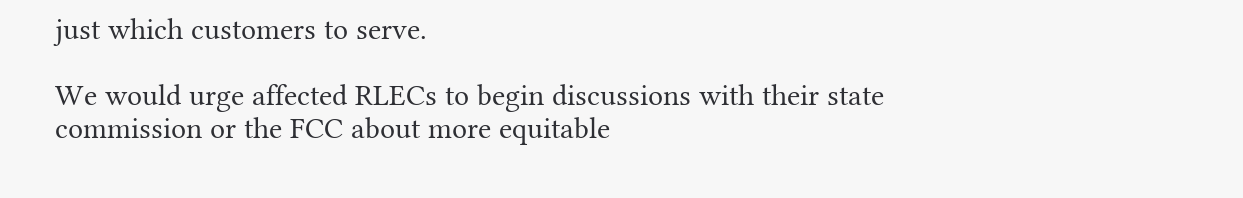just which customers to serve.

We would urge affected RLECs to begin discussions with their state commission or the FCC about more equitable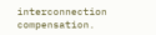interconnection compensation.